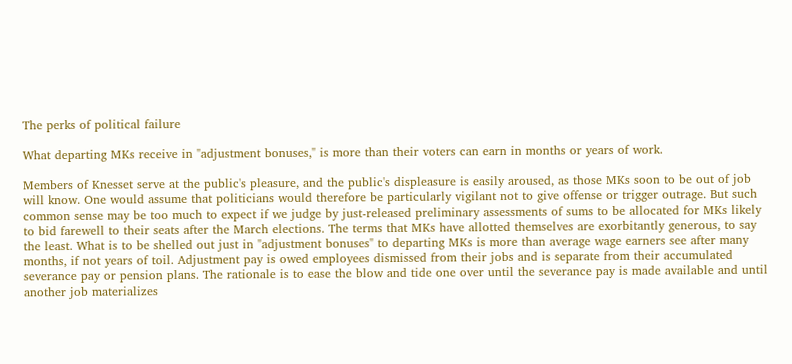The perks of political failure

What departing MKs receive in "adjustment bonuses," is more than their voters can earn in months or years of work.

Members of Knesset serve at the public's pleasure, and the public's displeasure is easily aroused, as those MKs soon to be out of job will know. One would assume that politicians would therefore be particularly vigilant not to give offense or trigger outrage. But such common sense may be too much to expect if we judge by just-released preliminary assessments of sums to be allocated for MKs likely to bid farewell to their seats after the March elections. The terms that MKs have allotted themselves are exorbitantly generous, to say the least. What is to be shelled out just in "adjustment bonuses" to departing MKs is more than average wage earners see after many months, if not years of toil. Adjustment pay is owed employees dismissed from their jobs and is separate from their accumulated severance pay or pension plans. The rationale is to ease the blow and tide one over until the severance pay is made available and until another job materializes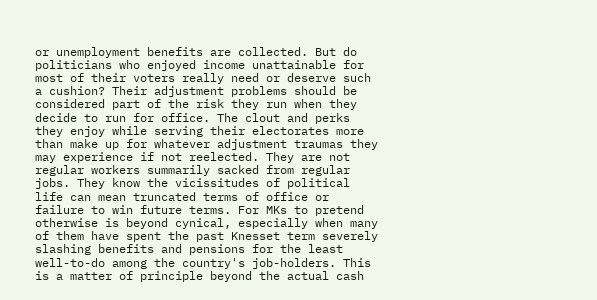or unemployment benefits are collected. But do politicians who enjoyed income unattainable for most of their voters really need or deserve such a cushion? Their adjustment problems should be considered part of the risk they run when they decide to run for office. The clout and perks they enjoy while serving their electorates more than make up for whatever adjustment traumas they may experience if not reelected. They are not regular workers summarily sacked from regular jobs. They know the vicissitudes of political life can mean truncated terms of office or failure to win future terms. For MKs to pretend otherwise is beyond cynical, especially when many of them have spent the past Knesset term severely slashing benefits and pensions for the least well-to-do among the country's job-holders. This is a matter of principle beyond the actual cash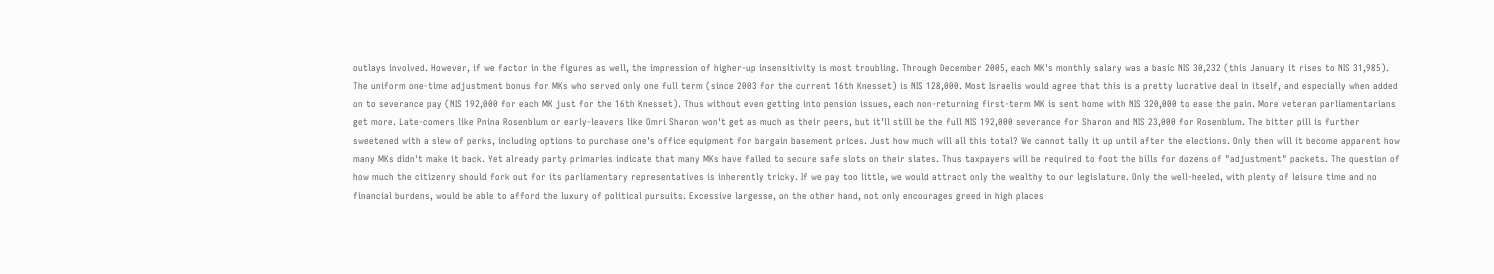outlays involved. However, if we factor in the figures as well, the impression of higher-up insensitivity is most troubling. Through December 2005, each MK's monthly salary was a basic NIS 30,232 (this January it rises to NIS 31,985). The uniform one-time adjustment bonus for MKs who served only one full term (since 2003 for the current 16th Knesset) is NIS 128,000. Most Israelis would agree that this is a pretty lucrative deal in itself, and especially when added on to severance pay (NIS 192,000 for each MK just for the 16th Knesset). Thus without even getting into pension issues, each non-returning first-term MK is sent home with NIS 320,000 to ease the pain. More veteran parliamentarians get more. Late-comers like Pnina Rosenblum or early-leavers like Omri Sharon won't get as much as their peers, but it'll still be the full NIS 192,000 severance for Sharon and NIS 23,000 for Rosenblum. The bitter pill is further sweetened with a slew of perks, including options to purchase one's office equipment for bargain basement prices. Just how much will all this total? We cannot tally it up until after the elections. Only then will it become apparent how many MKs didn't make it back. Yet already party primaries indicate that many MKs have failed to secure safe slots on their slates. Thus taxpayers will be required to foot the bills for dozens of "adjustment" packets. The question of how much the citizenry should fork out for its parliamentary representatives is inherently tricky. If we pay too little, we would attract only the wealthy to our legislature. Only the well-heeled, with plenty of leisure time and no financial burdens, would be able to afford the luxury of political pursuits. Excessive largesse, on the other hand, not only encourages greed in high places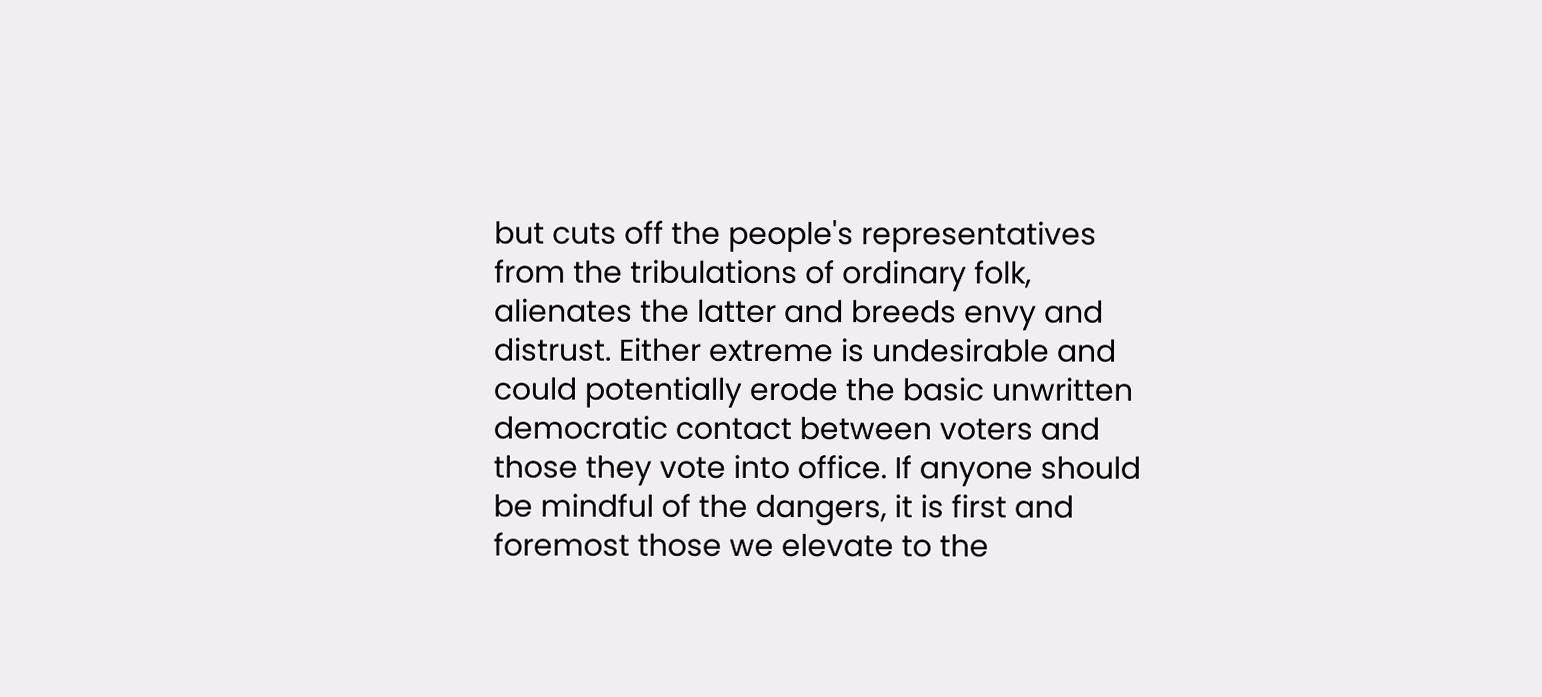but cuts off the people's representatives from the tribulations of ordinary folk, alienates the latter and breeds envy and distrust. Either extreme is undesirable and could potentially erode the basic unwritten democratic contact between voters and those they vote into office. If anyone should be mindful of the dangers, it is first and foremost those we elevate to the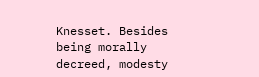Knesset. Besides being morally decreed, modesty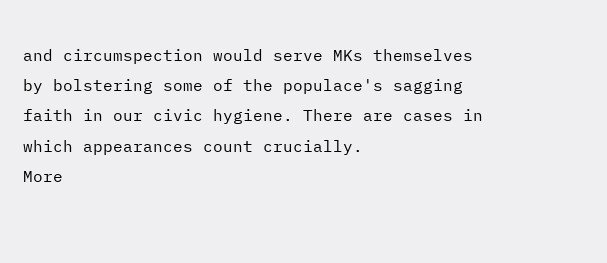and circumspection would serve MKs themselves by bolstering some of the populace's sagging faith in our civic hygiene. There are cases in which appearances count crucially.
More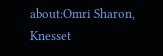about:Omri Sharon, Knesset